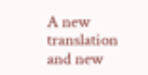A new translation and new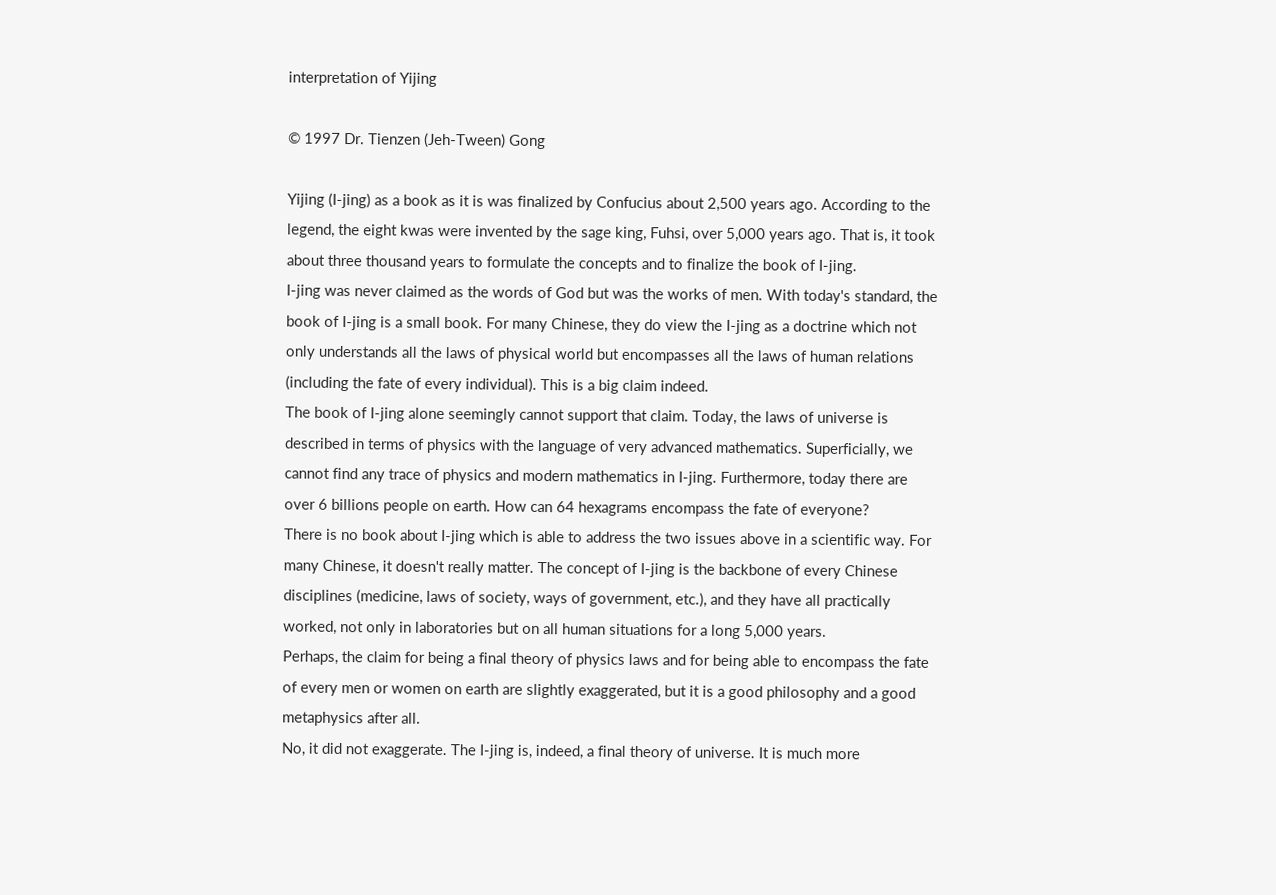interpretation of Yijing

© 1997 Dr. Tienzen (Jeh-Tween) Gong

Yijing (I-jing) as a book as it is was finalized by Confucius about 2,500 years ago. According to the legend, the eight kwas were invented by the sage king, Fuhsi, over 5,000 years ago. That is, it took about three thousand years to formulate the concepts and to finalize the book of I-jing.
I-jing was never claimed as the words of God but was the works of men. With today's standard, the book of I-jing is a small book. For many Chinese, they do view the I-jing as a doctrine which not only understands all the laws of physical world but encompasses all the laws of human relations (including the fate of every individual). This is a big claim indeed.
The book of I-jing alone seemingly cannot support that claim. Today, the laws of universe is described in terms of physics with the language of very advanced mathematics. Superficially, we cannot find any trace of physics and modern mathematics in I-jing. Furthermore, today there are over 6 billions people on earth. How can 64 hexagrams encompass the fate of everyone?
There is no book about I-jing which is able to address the two issues above in a scientific way. For many Chinese, it doesn't really matter. The concept of I-jing is the backbone of every Chinese disciplines (medicine, laws of society, ways of government, etc.), and they have all practically worked, not only in laboratories but on all human situations for a long 5,000 years.
Perhaps, the claim for being a final theory of physics laws and for being able to encompass the fate of every men or women on earth are slightly exaggerated, but it is a good philosophy and a good metaphysics after all.
No, it did not exaggerate. The I-jing is, indeed, a final theory of universe. It is much more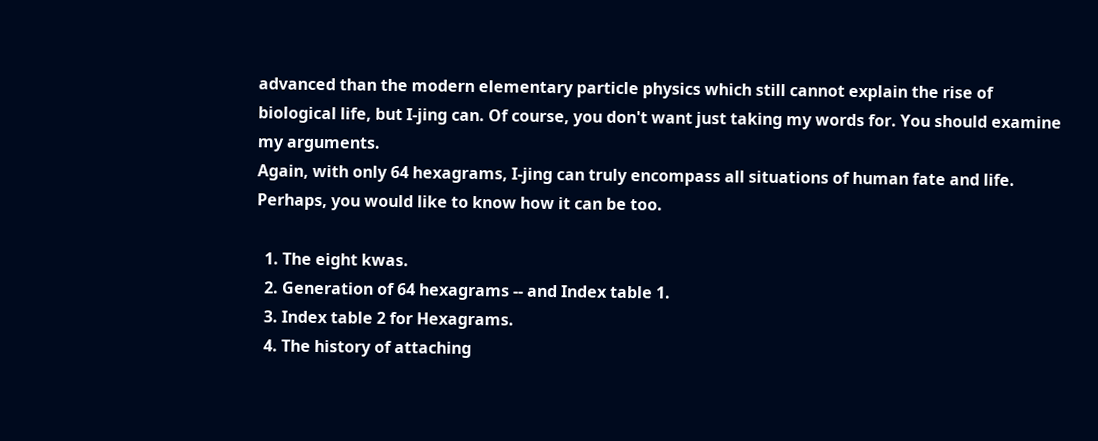advanced than the modern elementary particle physics which still cannot explain the rise of biological life, but I-jing can. Of course, you don't want just taking my words for. You should examine my arguments.
Again, with only 64 hexagrams, I-jing can truly encompass all situations of human fate and life. Perhaps, you would like to know how it can be too.

  1. The eight kwas.
  2. Generation of 64 hexagrams -- and Index table 1.
  3. Index table 2 for Hexagrams.
  4. The history of attaching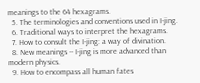meanings to the 64 hexagrams.
  5. The terminologies and conventions used in I-jing.
  6. Traditional ways to interpret the hexagrams.
  7. How to consult the I-jing: a way of divination.
  8. New meanings -- I-jing is more advanced than modern physics.
  9. How to encompass all human fates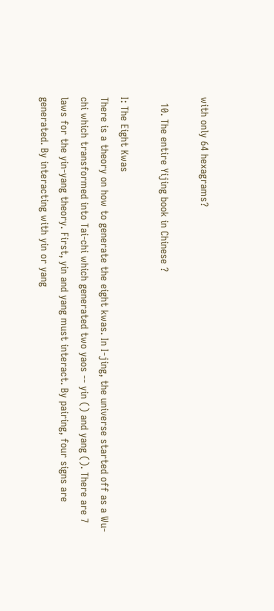with only 64 hexagrams?

  10. The entire Yijing book in Chinese ?

I: The Eight Kwas
There is a theory on how to generate the eight kwas. In I-jing, the universe started off as a Wu-chi which transformed into Tai-chi which generated two yaos -- yin () and yang (). There are 7 laws for the yin-yang theory. First, yin and yang must interact. By pairing, four signs are generated. By interacting with yin or yang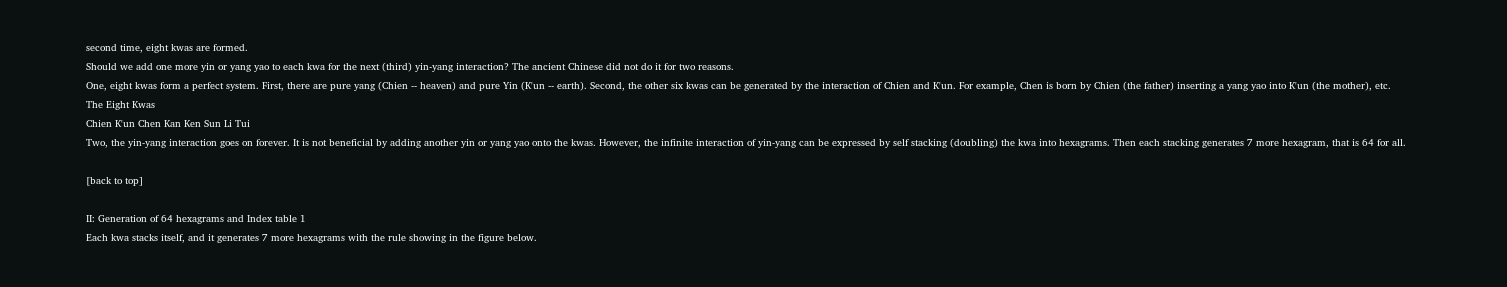second time, eight kwas are formed.
Should we add one more yin or yang yao to each kwa for the next (third) yin-yang interaction? The ancient Chinese did not do it for two reasons.
One, eight kwas form a perfect system. First, there are pure yang (Chien -- heaven) and pure Yin (K'un -- earth). Second, the other six kwas can be generated by the interaction of Chien and K'un. For example, Chen is born by Chien (the father) inserting a yang yao into K'un (the mother), etc.
The Eight Kwas
Chien K'un Chen Kan Ken Sun Li Tui
Two, the yin-yang interaction goes on forever. It is not beneficial by adding another yin or yang yao onto the kwas. However, the infinite interaction of yin-yang can be expressed by self stacking (doubling) the kwa into hexagrams. Then each stacking generates 7 more hexagram, that is 64 for all.

[back to top]

II: Generation of 64 hexagrams and Index table 1
Each kwa stacks itself, and it generates 7 more hexagrams with the rule showing in the figure below.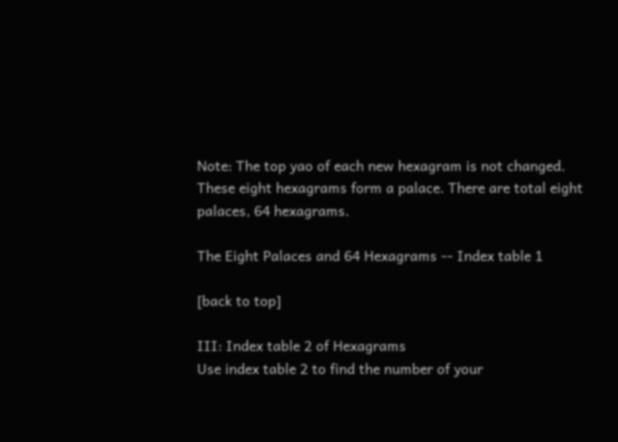Note: The top yao of each new hexagram is not changed.
These eight hexagrams form a palace. There are total eight palaces, 64 hexagrams.

The Eight Palaces and 64 Hexagrams -- Index table 1

[back to top]

III: Index table 2 of Hexagrams
Use index table 2 to find the number of your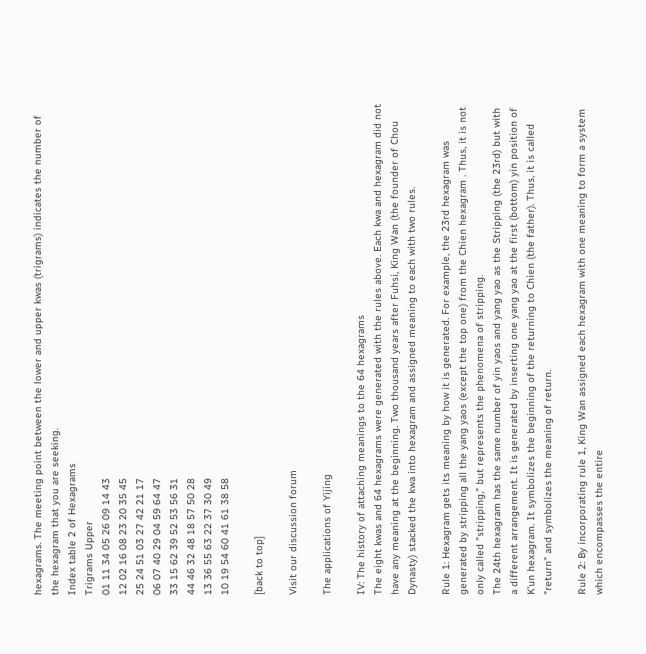hexagrams. The meeting point between the lower and upper kwas (trigrams) indicates the number of the hexagram that you are seeking.
Index table 2 of Hexagrams
Trigrams Upper
01 11 34 05 26 09 14 43
12 02 16 08 23 20 35 45
25 24 51 03 27 42 21 17
06 07 40 29 04 59 64 47
33 15 62 39 52 53 56 31
44 46 32 48 18 57 50 28
13 36 55 63 22 37 30 49
10 19 54 60 41 61 38 58

[back to top]

Visit our discussion forum

The applications of Yijing

IV: The history of attaching meanings to the 64 hexagrams
The eight kwas and 64 hexagrams were generated with the rules above. Each kwa and hexagram did not have any meaning at the beginning. Two thousand years after Fuhsi, King Wan (the founder of Chou Dynasty) stacked the kwa into hexagram and assigned meaning to each with two rules.

Rule 1: Hexagram gets its meaning by how it is generated. For example, the 23rd hexagram was generated by stripping all the yang yaos (except the top one) from the Chien hexagram . Thus, it is not only called "stripping," but represents the phenomena of stripping.
The 24th hexagram has the same number of yin yaos and yang yao as the Stripping (the 23rd) but with a different arrangement. It is generated by inserting one yang yao at the first (bottom) yin position of K'un hexagram. It symbolizes the beginning of the returning to Chien (the father). Thus, it is called "return" and symbolizes the meaning of return.

Rule 2: By incorporating rule 1, King Wan assigned each hexagram with one meaning to form a system which encompasses the entire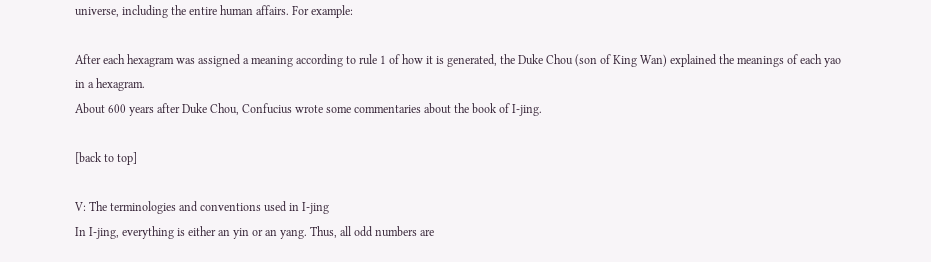universe, including the entire human affairs. For example:

After each hexagram was assigned a meaning according to rule 1 of how it is generated, the Duke Chou (son of King Wan) explained the meanings of each yao in a hexagram.
About 600 years after Duke Chou, Confucius wrote some commentaries about the book of I-jing.

[back to top]

V: The terminologies and conventions used in I-jing
In I-jing, everything is either an yin or an yang. Thus, all odd numbers are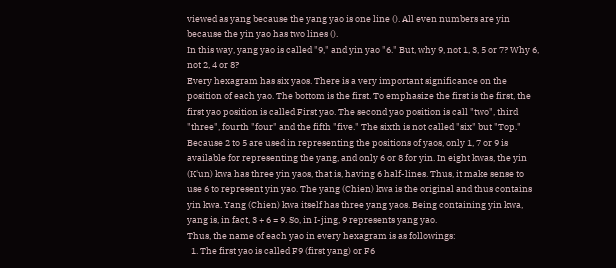viewed as yang because the yang yao is one line (). All even numbers are yin because the yin yao has two lines ().
In this way, yang yao is called "9," and yin yao "6." But, why 9, not 1, 3, 5 or 7? Why 6, not 2, 4 or 8?
Every hexagram has six yaos. There is a very important significance on the position of each yao. The bottom is the first. To emphasize the first is the first, the first yao position is called First yao. The second yao position is call "two", third "three", fourth "four" and the fifth "five." The sixth is not called "six" but "Top."
Because 2 to 5 are used in representing the positions of yaos, only 1, 7 or 9 is available for representing the yang, and only 6 or 8 for yin. In eight kwas, the yin (K'un) kwa has three yin yaos, that is, having 6 half-lines. Thus, it make sense to use 6 to represent yin yao. The yang (Chien) kwa is the original and thus contains yin kwa. Yang (Chien) kwa itself has three yang yaos. Being containing yin kwa, yang is, in fact, 3 + 6 = 9. So, in I-jing, 9 represents yang yao.
Thus, the name of each yao in every hexagram is as followings:
  1. The first yao is called F9 (first yang) or F6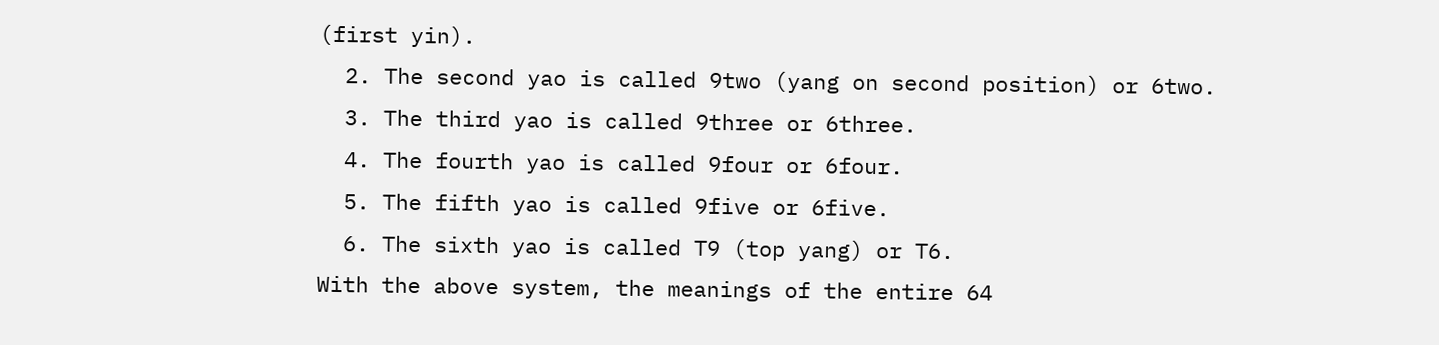(first yin).
  2. The second yao is called 9two (yang on second position) or 6two.
  3. The third yao is called 9three or 6three.
  4. The fourth yao is called 9four or 6four.
  5. The fifth yao is called 9five or 6five.
  6. The sixth yao is called T9 (top yang) or T6.
With the above system, the meanings of the entire 64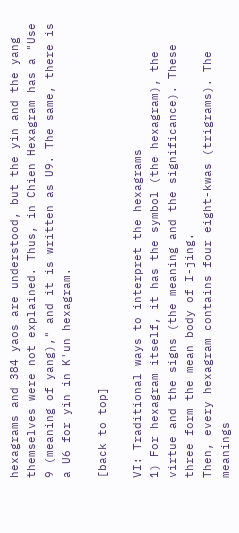hexagrams and 384 yaos are understood, but the yin and the yang themselves were not explained. Thus, in Chien Hexagram has a "Use 9 (meaning of yang)," and it is written as U9. The same, there is a U6 for yin in K'un hexagram.

[back to top]

VI: Traditional ways to interpret the hexagrams
1) For hexagram itself, it has the symbol (the hexagram), the virtue and the signs (the meaning and the significance). These three form the mean body of I-jing.
Then, every hexagram contains four eight-kwas (trigrams). The meanings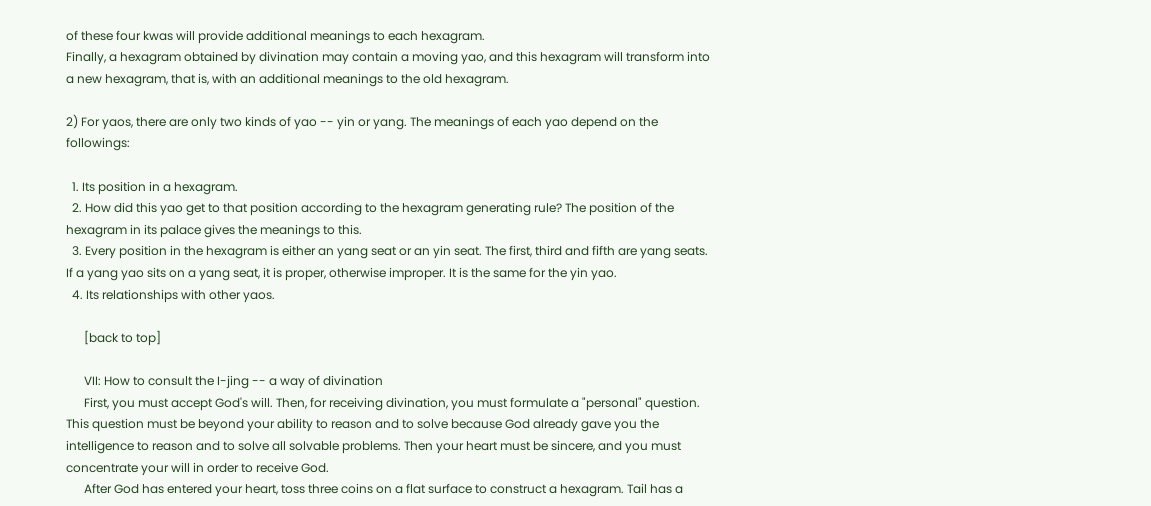of these four kwas will provide additional meanings to each hexagram.
Finally, a hexagram obtained by divination may contain a moving yao, and this hexagram will transform into a new hexagram, that is, with an additional meanings to the old hexagram.

2) For yaos, there are only two kinds of yao -- yin or yang. The meanings of each yao depend on the followings:

  1. Its position in a hexagram.
  2. How did this yao get to that position according to the hexagram generating rule? The position of the hexagram in its palace gives the meanings to this.
  3. Every position in the hexagram is either an yang seat or an yin seat. The first, third and fifth are yang seats. If a yang yao sits on a yang seat, it is proper, otherwise improper. It is the same for the yin yao.
  4. Its relationships with other yaos.

      [back to top]

      VII: How to consult the I-jing -- a way of divination
      First, you must accept God's will. Then, for receiving divination, you must formulate a "personal" question. This question must be beyond your ability to reason and to solve because God already gave you the intelligence to reason and to solve all solvable problems. Then your heart must be sincere, and you must concentrate your will in order to receive God.
      After God has entered your heart, toss three coins on a flat surface to construct a hexagram. Tail has a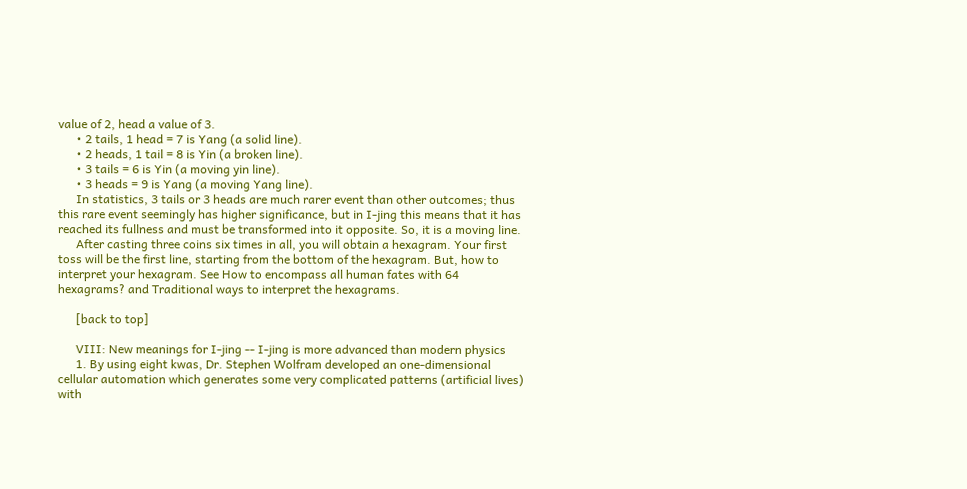value of 2, head a value of 3.
      • 2 tails, 1 head = 7 is Yang (a solid line).
      • 2 heads, 1 tail = 8 is Yin (a broken line).
      • 3 tails = 6 is Yin (a moving yin line).
      • 3 heads = 9 is Yang (a moving Yang line).
      In statistics, 3 tails or 3 heads are much rarer event than other outcomes; thus this rare event seemingly has higher significance, but in I-jing this means that it has reached its fullness and must be transformed into it opposite. So, it is a moving line.
      After casting three coins six times in all, you will obtain a hexagram. Your first toss will be the first line, starting from the bottom of the hexagram. But, how to interpret your hexagram. See How to encompass all human fates with 64 hexagrams? and Traditional ways to interpret the hexagrams.

      [back to top]

      VIII: New meanings for I-jing -- I-jing is more advanced than modern physics
      1. By using eight kwas, Dr. Stephen Wolfram developed an one-dimensional cellular automation which generates some very complicated patterns (artificial lives) with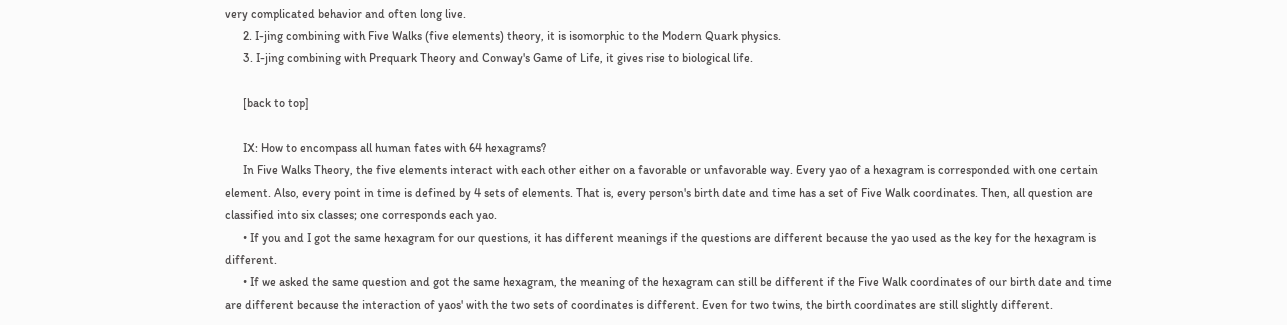very complicated behavior and often long live.
      2. I-jing combining with Five Walks (five elements) theory, it is isomorphic to the Modern Quark physics.
      3. I-jing combining with Prequark Theory and Conway's Game of Life, it gives rise to biological life.

      [back to top]

      IX: How to encompass all human fates with 64 hexagrams?
      In Five Walks Theory, the five elements interact with each other either on a favorable or unfavorable way. Every yao of a hexagram is corresponded with one certain element. Also, every point in time is defined by 4 sets of elements. That is, every person's birth date and time has a set of Five Walk coordinates. Then, all question are classified into six classes; one corresponds each yao.
      • If you and I got the same hexagram for our questions, it has different meanings if the questions are different because the yao used as the key for the hexagram is different.
      • If we asked the same question and got the same hexagram, the meaning of the hexagram can still be different if the Five Walk coordinates of our birth date and time are different because the interaction of yaos' with the two sets of coordinates is different. Even for two twins, the birth coordinates are still slightly different.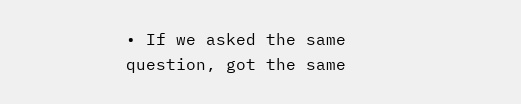• If we asked the same question, got the same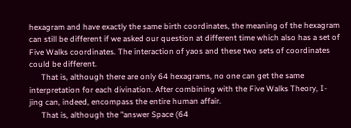hexagram and have exactly the same birth coordinates, the meaning of the hexagram can still be different if we asked our question at different time which also has a set of Five Walks coordinates. The interaction of yaos and these two sets of coordinates could be different.
      That is, although there are only 64 hexagrams, no one can get the same interpretation for each divination. After combining with the Five Walks Theory, I-jing can, indeed, encompass the entire human affair.
      That is, although the "answer Space (64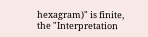hexagram)" is finite, the "Interpretation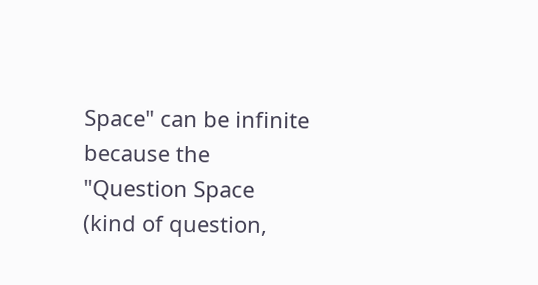Space" can be infinite because the "Question Space (kind of question,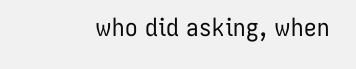who did asking, when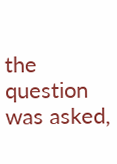the question was asked,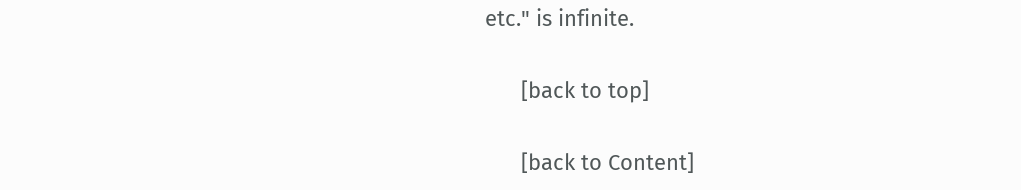etc." is infinite.

      [back to top]

      [back to Content]